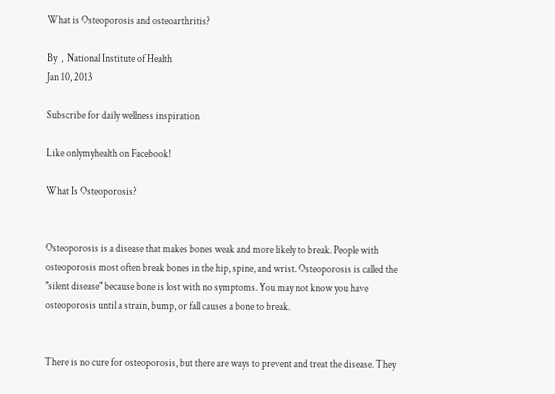What is Osteoporosis and osteoarthritis?

By  ,  National Institute of Health
Jan 10, 2013

Subscribe for daily wellness inspiration

Like onlymyhealth on Facebook!

What Is Osteoporosis?


Osteoporosis is a disease that makes bones weak and more likely to break. People with osteoporosis most often break bones in the hip, spine, and wrist. Osteoporosis is called the "silent disease" because bone is lost with no symptoms. You may not know you have osteoporosis until a strain, bump, or fall causes a bone to break.


There is no cure for osteoporosis, but there are ways to prevent and treat the disease. They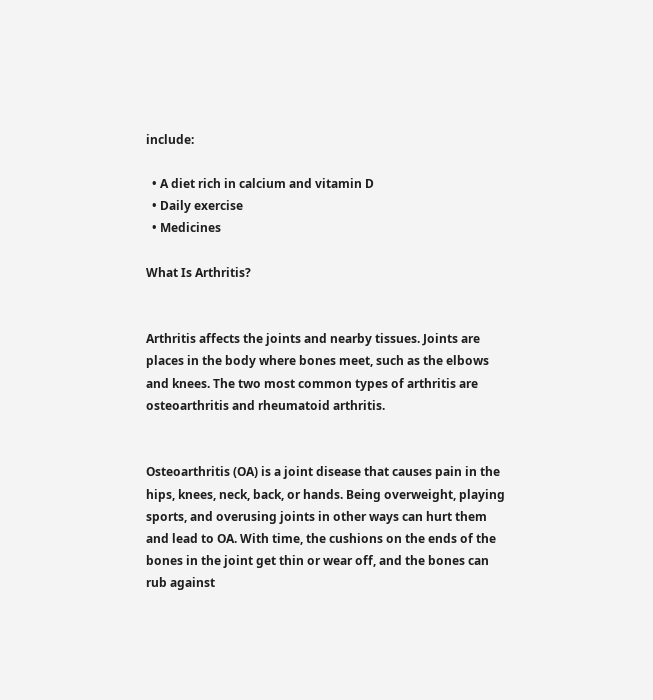include:

  • A diet rich in calcium and vitamin D
  • Daily exercise
  • Medicines

What Is Arthritis?


Arthritis affects the joints and nearby tissues. Joints are places in the body where bones meet, such as the elbows and knees. The two most common types of arthritis are osteoarthritis and rheumatoid arthritis.


Osteoarthritis (OA) is a joint disease that causes pain in the hips, knees, neck, back, or hands. Being overweight, playing sports, and overusing joints in other ways can hurt them and lead to OA. With time, the cushions on the ends of the bones in the joint get thin or wear off, and the bones can rub against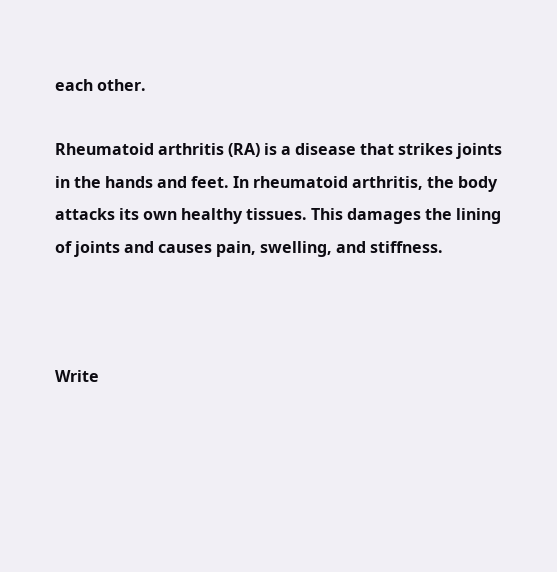each other.

Rheumatoid arthritis (RA) is a disease that strikes joints in the hands and feet. In rheumatoid arthritis, the body attacks its own healthy tissues. This damages the lining of joints and causes pain, swelling, and stiffness.



Write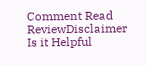Comment Read ReviewDisclaimer
Is it Helpful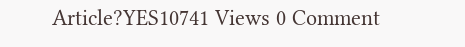Article?YES10741 Views 0 Comment